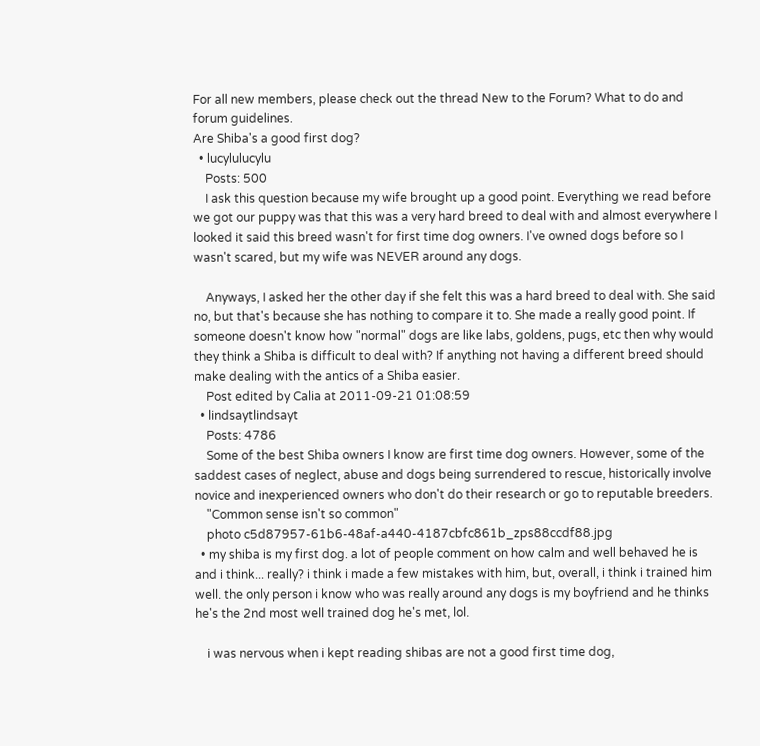For all new members, please check out the thread New to the Forum? What to do and forum guidelines.
Are Shiba's a good first dog?
  • lucylulucylu
    Posts: 500
    I ask this question because my wife brought up a good point. Everything we read before we got our puppy was that this was a very hard breed to deal with and almost everywhere I looked it said this breed wasn't for first time dog owners. I've owned dogs before so I wasn't scared, but my wife was NEVER around any dogs.

    Anyways, I asked her the other day if she felt this was a hard breed to deal with. She said no, but that's because she has nothing to compare it to. She made a really good point. If someone doesn't know how "normal" dogs are like labs, goldens, pugs, etc then why would they think a Shiba is difficult to deal with? If anything not having a different breed should make dealing with the antics of a Shiba easier.
    Post edited by Calia at 2011-09-21 01:08:59
  • lindsaytlindsayt
    Posts: 4786
    Some of the best Shiba owners I know are first time dog owners. However, some of the saddest cases of neglect, abuse and dogs being surrendered to rescue, historically involve novice and inexperienced owners who don't do their research or go to reputable breeders.
    "Common sense isn't so common"
    photo c5d87957-61b6-48af-a440-4187cbfc861b_zps88ccdf88.jpg
  • my shiba is my first dog. a lot of people comment on how calm and well behaved he is and i think... really? i think i made a few mistakes with him, but, overall, i think i trained him well. the only person i know who was really around any dogs is my boyfriend and he thinks he's the 2nd most well trained dog he's met, lol.

    i was nervous when i kept reading shibas are not a good first time dog,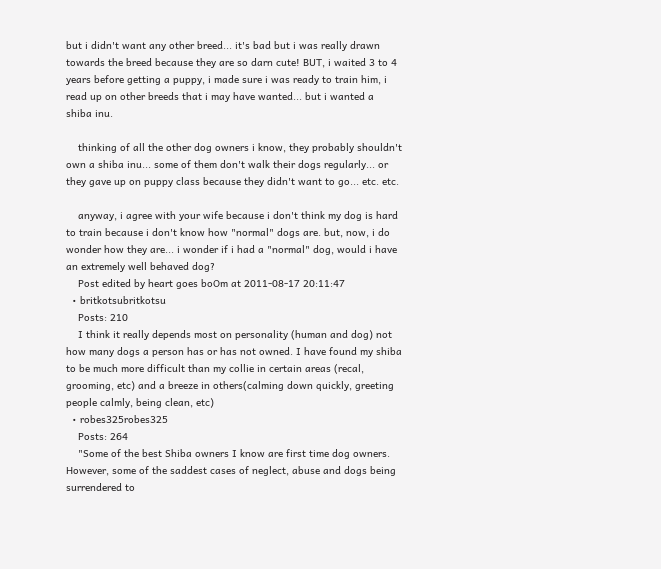but i didn't want any other breed... it's bad but i was really drawn towards the breed because they are so darn cute! BUT, i waited 3 to 4 years before getting a puppy, i made sure i was ready to train him, i read up on other breeds that i may have wanted... but i wanted a shiba inu.

    thinking of all the other dog owners i know, they probably shouldn't own a shiba inu... some of them don't walk their dogs regularly... or they gave up on puppy class because they didn't want to go... etc. etc.

    anyway, i agree with your wife because i don't think my dog is hard to train because i don't know how "normal" dogs are. but, now, i do wonder how they are... i wonder if i had a "normal" dog, would i have an extremely well behaved dog?
    Post edited by heart goes boOm at 2011-08-17 20:11:47
  • britkotsubritkotsu
    Posts: 210
    I think it really depends most on personality (human and dog) not how many dogs a person has or has not owned. I have found my shiba to be much more difficult than my collie in certain areas (recal, grooming, etc) and a breeze in others(calming down quickly, greeting people calmly, being clean, etc)
  • robes325robes325
    Posts: 264
    "Some of the best Shiba owners I know are first time dog owners. However, some of the saddest cases of neglect, abuse and dogs being surrendered to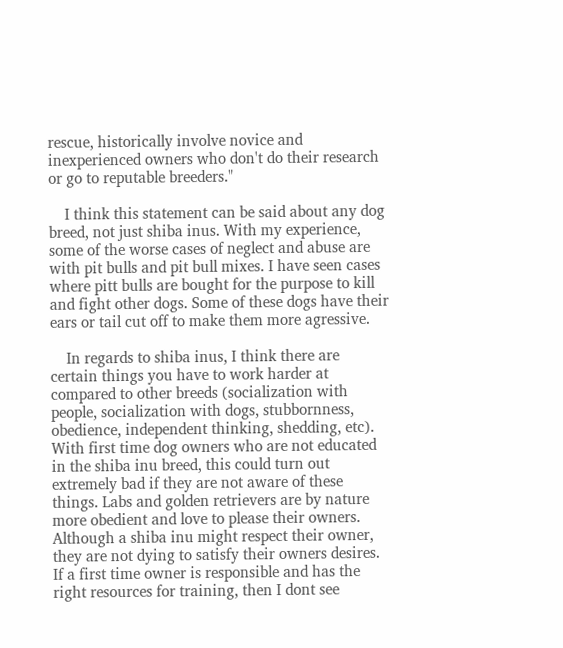rescue, historically involve novice and inexperienced owners who don't do their research or go to reputable breeders."

    I think this statement can be said about any dog breed, not just shiba inus. With my experience, some of the worse cases of neglect and abuse are with pit bulls and pit bull mixes. I have seen cases where pitt bulls are bought for the purpose to kill and fight other dogs. Some of these dogs have their ears or tail cut off to make them more agressive.

    In regards to shiba inus, I think there are certain things you have to work harder at compared to other breeds (socialization with people, socialization with dogs, stubbornness, obedience, independent thinking, shedding, etc). With first time dog owners who are not educated in the shiba inu breed, this could turn out extremely bad if they are not aware of these things. Labs and golden retrievers are by nature more obedient and love to please their owners. Although a shiba inu might respect their owner, they are not dying to satisfy their owners desires. If a first time owner is responsible and has the right resources for training, then I dont see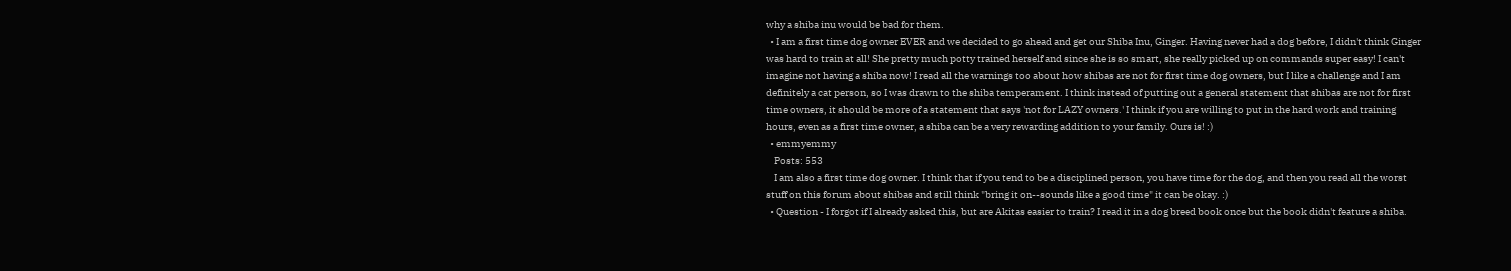why a shiba inu would be bad for them.
  • I am a first time dog owner EVER and we decided to go ahead and get our Shiba Inu, Ginger. Having never had a dog before, I didn't think Ginger was hard to train at all! She pretty much potty trained herself and since she is so smart, she really picked up on commands super easy! I can't imagine not having a shiba now! I read all the warnings too about how shibas are not for first time dog owners, but I like a challenge and I am definitely a cat person, so I was drawn to the shiba temperament. I think instead of putting out a general statement that shibas are not for first time owners, it should be more of a statement that says 'not for LAZY owners.' I think if you are willing to put in the hard work and training hours, even as a first time owner, a shiba can be a very rewarding addition to your family. Ours is! :)
  • emmyemmy
    Posts: 553
    I am also a first time dog owner. I think that if you tend to be a disciplined person, you have time for the dog, and then you read all the worst stuff on this forum about shibas and still think "bring it on--sounds like a good time" it can be okay. :)
  • Question - I forgot if I already asked this, but are Akitas easier to train? I read it in a dog breed book once but the book didn't feature a shiba.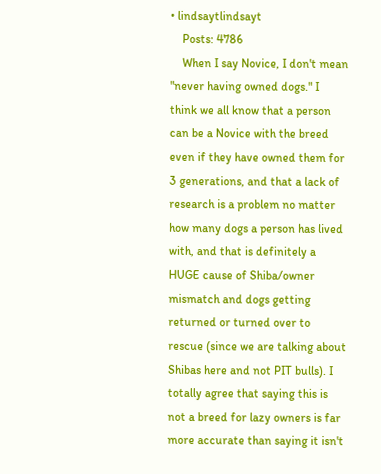• lindsaytlindsayt
    Posts: 4786
    When I say Novice, I don't mean "never having owned dogs." I think we all know that a person can be a Novice with the breed even if they have owned them for 3 generations, and that a lack of research is a problem no matter how many dogs a person has lived with, and that is definitely a HUGE cause of Shiba/owner mismatch and dogs getting returned or turned over to rescue (since we are talking about Shibas here and not PIT bulls). I totally agree that saying this is not a breed for lazy owners is far more accurate than saying it isn't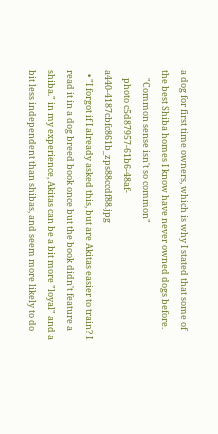a dog for first time owners, which is why I stated that some of the best Shiba homes I know have never owned dogs before.
    "Common sense isn't so common"
    photo c5d87957-61b6-48af-a440-4187cbfc861b_zps88ccdf88.jpg
  • "I forgot if I already asked this, but are Akitas easier to train? I read it in a dog breed book once but the book didn't feature a shiba." in my experience, Akitas can be a bit more "loyal" and a bit less independent than shibas, and seem more likely to do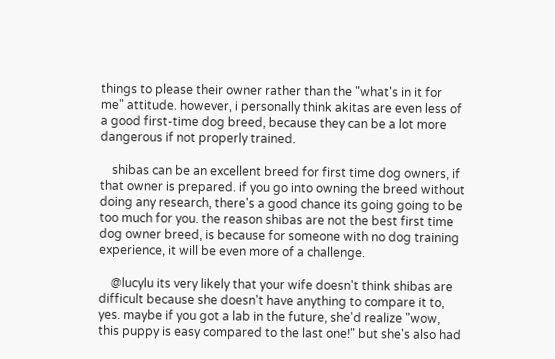things to please their owner rather than the "what's in it for me" attitude. however, i personally think akitas are even less of a good first-time dog breed, because they can be a lot more dangerous if not properly trained.

    shibas can be an excellent breed for first time dog owners, if that owner is prepared. if you go into owning the breed without doing any research, there's a good chance its going going to be too much for you. the reason shibas are not the best first time dog owner breed, is because for someone with no dog training experience, it will be even more of a challenge.

    @lucylu its very likely that your wife doesn't think shibas are difficult because she doesn't have anything to compare it to, yes. maybe if you got a lab in the future, she'd realize "wow, this puppy is easy compared to the last one!" but she's also had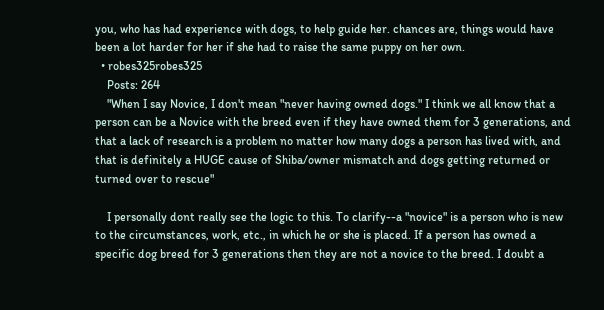you, who has had experience with dogs, to help guide her. chances are, things would have been a lot harder for her if she had to raise the same puppy on her own.
  • robes325robes325
    Posts: 264
    "When I say Novice, I don't mean "never having owned dogs." I think we all know that a person can be a Novice with the breed even if they have owned them for 3 generations, and that a lack of research is a problem no matter how many dogs a person has lived with, and that is definitely a HUGE cause of Shiba/owner mismatch and dogs getting returned or turned over to rescue"

    I personally dont really see the logic to this. To clarify--a "novice" is a person who is new to the circumstances, work, etc., in which he or she is placed. If a person has owned a specific dog breed for 3 generations then they are not a novice to the breed. I doubt a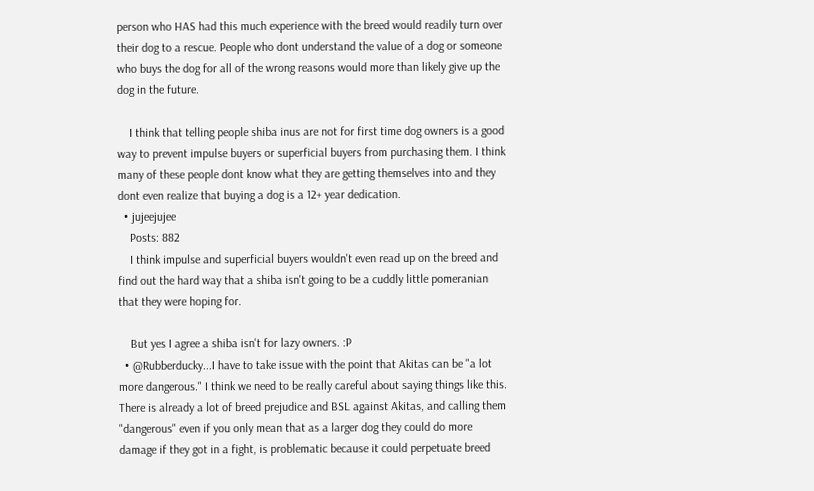person who HAS had this much experience with the breed would readily turn over their dog to a rescue. People who dont understand the value of a dog or someone who buys the dog for all of the wrong reasons would more than likely give up the dog in the future.

    I think that telling people shiba inus are not for first time dog owners is a good way to prevent impulse buyers or superficial buyers from purchasing them. I think many of these people dont know what they are getting themselves into and they dont even realize that buying a dog is a 12+ year dedication.
  • jujeejujee
    Posts: 882
    I think impulse and superficial buyers wouldn't even read up on the breed and find out the hard way that a shiba isn't going to be a cuddly little pomeranian that they were hoping for.

    But yes I agree a shiba isn't for lazy owners. :P
  • @Rubberducky...I have to take issue with the point that Akitas can be "a lot more dangerous." I think we need to be really careful about saying things like this. There is already a lot of breed prejudice and BSL against Akitas, and calling them "dangerous" even if you only mean that as a larger dog they could do more damage if they got in a fight, is problematic because it could perpetuate breed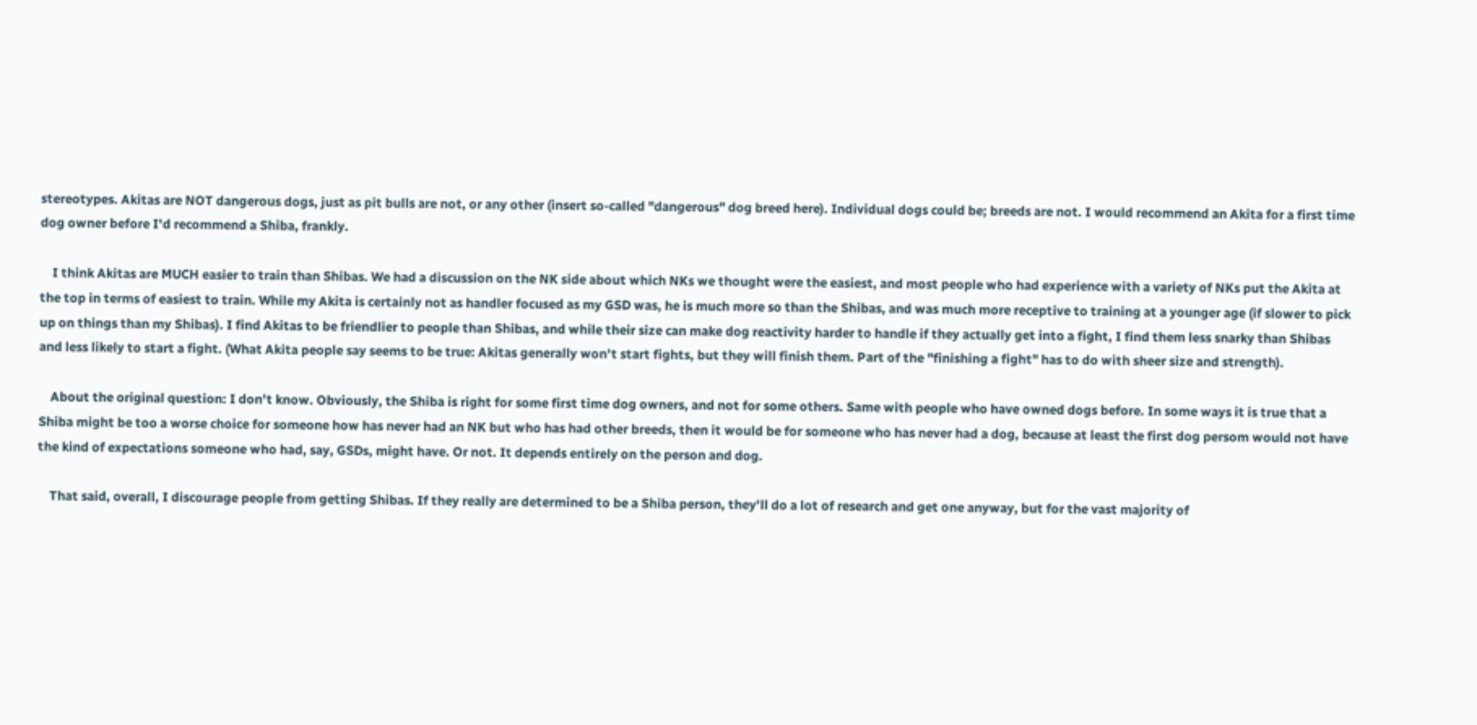stereotypes. Akitas are NOT dangerous dogs, just as pit bulls are not, or any other (insert so-called "dangerous" dog breed here). Individual dogs could be; breeds are not. I would recommend an Akita for a first time dog owner before I'd recommend a Shiba, frankly.

    I think Akitas are MUCH easier to train than Shibas. We had a discussion on the NK side about which NKs we thought were the easiest, and most people who had experience with a variety of NKs put the Akita at the top in terms of easiest to train. While my Akita is certainly not as handler focused as my GSD was, he is much more so than the Shibas, and was much more receptive to training at a younger age (if slower to pick up on things than my Shibas). I find Akitas to be friendlier to people than Shibas, and while their size can make dog reactivity harder to handle if they actually get into a fight, I find them less snarky than Shibas and less likely to start a fight. (What Akita people say seems to be true: Akitas generally won't start fights, but they will finish them. Part of the "finishing a fight" has to do with sheer size and strength).

    About the original question: I don't know. Obviously, the Shiba is right for some first time dog owners, and not for some others. Same with people who have owned dogs before. In some ways it is true that a Shiba might be too a worse choice for someone how has never had an NK but who has had other breeds, then it would be for someone who has never had a dog, because at least the first dog persom would not have the kind of expectations someone who had, say, GSDs, might have. Or not. It depends entirely on the person and dog.

    That said, overall, I discourage people from getting Shibas. If they really are determined to be a Shiba person, they'll do a lot of research and get one anyway, but for the vast majority of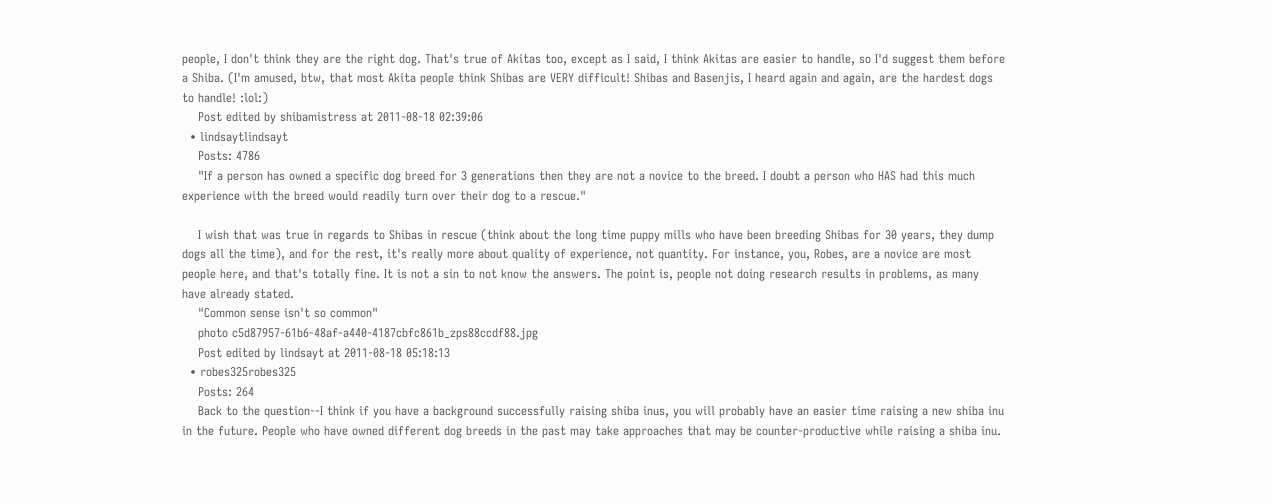people, I don't think they are the right dog. That's true of Akitas too, except as I said, I think Akitas are easier to handle, so I'd suggest them before a Shiba. (I'm amused, btw, that most Akita people think Shibas are VERY difficult! Shibas and Basenjis, I heard again and again, are the hardest dogs to handle! :lol:)
    Post edited by shibamistress at 2011-08-18 02:39:06
  • lindsaytlindsayt
    Posts: 4786
    "If a person has owned a specific dog breed for 3 generations then they are not a novice to the breed. I doubt a person who HAS had this much experience with the breed would readily turn over their dog to a rescue."

    I wish that was true in regards to Shibas in rescue (think about the long time puppy mills who have been breeding Shibas for 30 years, they dump dogs all the time), and for the rest, it's really more about quality of experience, not quantity. For instance, you, Robes, are a novice are most people here, and that's totally fine. It is not a sin to not know the answers. The point is, people not doing research results in problems, as many have already stated.
    "Common sense isn't so common"
    photo c5d87957-61b6-48af-a440-4187cbfc861b_zps88ccdf88.jpg
    Post edited by lindsayt at 2011-08-18 05:18:13
  • robes325robes325
    Posts: 264
    Back to the question--I think if you have a background successfully raising shiba inus, you will probably have an easier time raising a new shiba inu in the future. People who have owned different dog breeds in the past may take approaches that may be counter-productive while raising a shiba inu.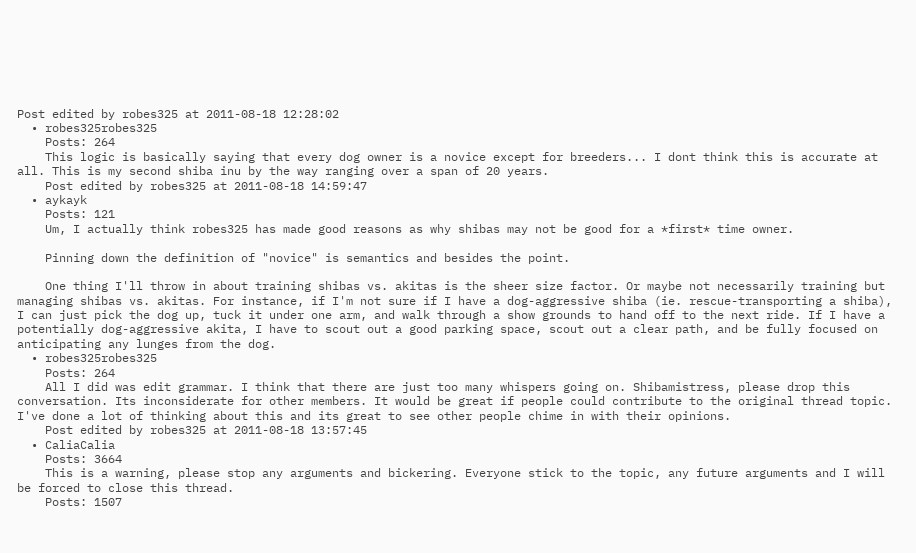Post edited by robes325 at 2011-08-18 12:28:02
  • robes325robes325
    Posts: 264
    This logic is basically saying that every dog owner is a novice except for breeders... I dont think this is accurate at all. This is my second shiba inu by the way ranging over a span of 20 years.
    Post edited by robes325 at 2011-08-18 14:59:47
  • aykayk
    Posts: 121
    Um, I actually think robes325 has made good reasons as why shibas may not be good for a *first* time owner.

    Pinning down the definition of "novice" is semantics and besides the point.

    One thing I'll throw in about training shibas vs. akitas is the sheer size factor. Or maybe not necessarily training but managing shibas vs. akitas. For instance, if I'm not sure if I have a dog-aggressive shiba (ie. rescue-transporting a shiba), I can just pick the dog up, tuck it under one arm, and walk through a show grounds to hand off to the next ride. If I have a potentially dog-aggressive akita, I have to scout out a good parking space, scout out a clear path, and be fully focused on anticipating any lunges from the dog.
  • robes325robes325
    Posts: 264
    All I did was edit grammar. I think that there are just too many whispers going on. Shibamistress, please drop this conversation. Its inconsiderate for other members. It would be great if people could contribute to the original thread topic. I've done a lot of thinking about this and its great to see other people chime in with their opinions.
    Post edited by robes325 at 2011-08-18 13:57:45
  • CaliaCalia
    Posts: 3664
    This is a warning, please stop any arguments and bickering. Everyone stick to the topic, any future arguments and I will be forced to close this thread.
    Posts: 1507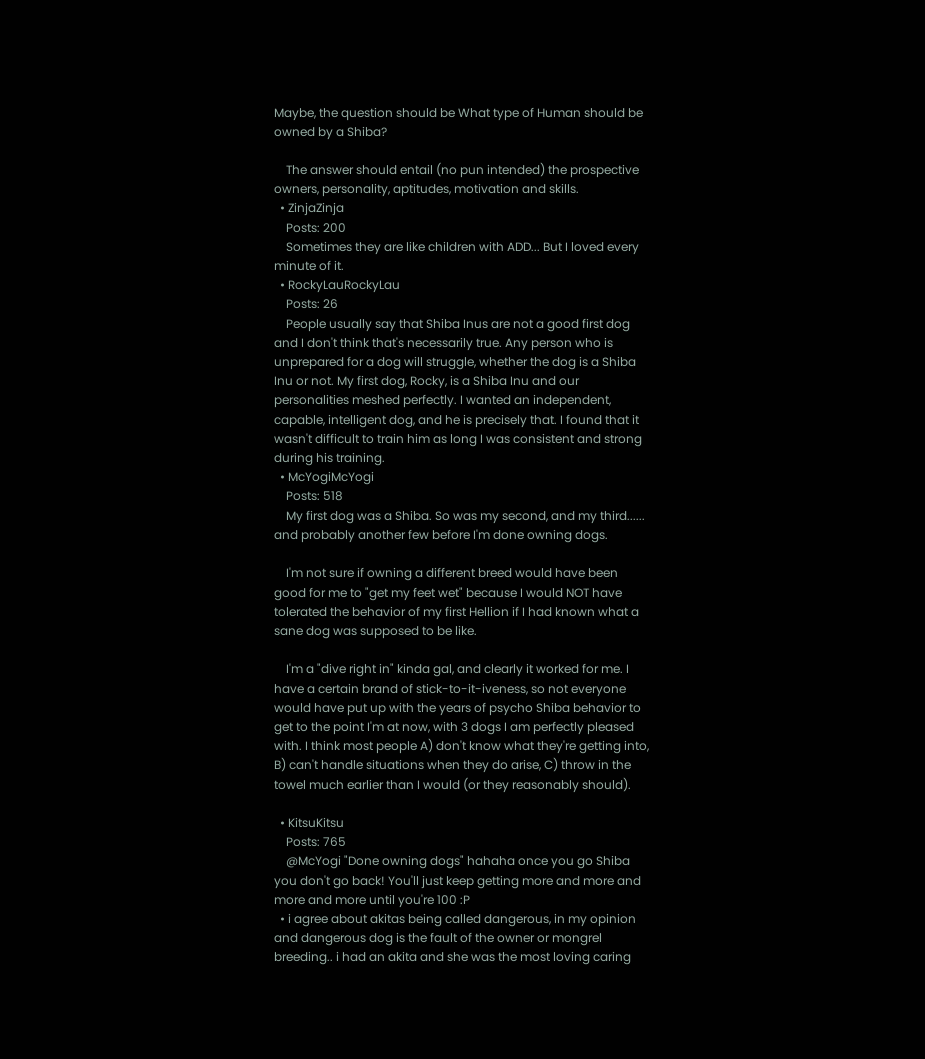Maybe, the question should be What type of Human should be owned by a Shiba?

    The answer should entail (no pun intended) the prospective owners, personality, aptitudes, motivation and skills.
  • ZinjaZinja
    Posts: 200
    Sometimes they are like children with ADD... But I loved every minute of it.
  • RockyLauRockyLau
    Posts: 26
    People usually say that Shiba Inus are not a good first dog and I don't think that's necessarily true. Any person who is unprepared for a dog will struggle, whether the dog is a Shiba Inu or not. My first dog, Rocky, is a Shiba Inu and our personalities meshed perfectly. I wanted an independent, capable, intelligent dog, and he is precisely that. I found that it wasn't difficult to train him as long I was consistent and strong during his training.
  • McYogiMcYogi
    Posts: 518
    My first dog was a Shiba. So was my second, and my third...... and probably another few before I'm done owning dogs.

    I'm not sure if owning a different breed would have been good for me to "get my feet wet" because I would NOT have tolerated the behavior of my first Hellion if I had known what a sane dog was supposed to be like.

    I'm a "dive right in" kinda gal, and clearly it worked for me. I have a certain brand of stick-to-it-iveness, so not everyone would have put up with the years of psycho Shiba behavior to get to the point I'm at now, with 3 dogs I am perfectly pleased with. I think most people A) don't know what they're getting into, B) can't handle situations when they do arise, C) throw in the towel much earlier than I would (or they reasonably should).

  • KitsuKitsu
    Posts: 765
    @McYogi "Done owning dogs" hahaha once you go Shiba you don't go back! You'll just keep getting more and more and more and more until you're 100 :P
  • i agree about akitas being called dangerous, in my opinion and dangerous dog is the fault of the owner or mongrel breeding.. i had an akita and she was the most loving caring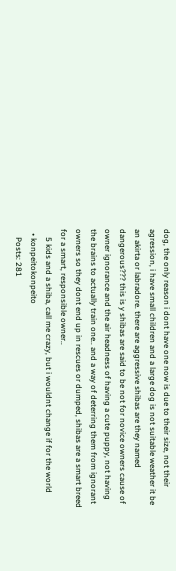dog, the only reason i dont have one now is due to their size, not their agression, i have small children and a large dog is not suitable weather it be an akirta or labradore. there are aggressive shibas are they named dangerous??? this is y shibas are said to be not for novice owners cause of owner ignorance and the air headness of having a cute puppy, not having the brains to actually train one.. and a way of deterring them from ignorant owners so they dont end up in rescues or dumped, shibas are a smart breed for a smart, responsible owner..
    5 kids and a shiba, call me crazy, but i wouldnt change if for the world
  • konpeitokonpeito
    Posts: 281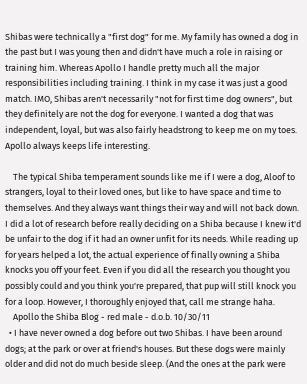Shibas were technically a "first dog" for me. My family has owned a dog in the past but I was young then and didn't have much a role in raising or training him. Whereas Apollo I handle pretty much all the major responsibilities including training. I think in my case it was just a good match. IMO, Shibas aren't necessarily "not for first time dog owners", but they definitely are not the dog for everyone. I wanted a dog that was independent, loyal, but was also fairly headstrong to keep me on my toes. Apollo always keeps life interesting.

    The typical Shiba temperament sounds like me if I were a dog, Aloof to strangers, loyal to their loved ones, but like to have space and time to themselves. And they always want things their way and will not back down. I did a lot of research before really deciding on a Shiba because I knew it'd be unfair to the dog if it had an owner unfit for its needs. While reading up for years helped a lot, the actual experience of finally owning a Shiba knocks you off your feet. Even if you did all the research you thought you possibly could and you think you're prepared, that pup will still knock you for a loop. However, I thoroughly enjoyed that, call me strange haha.
    Apollo the Shiba Blog - red male - d.o.b. 10/30/11
  • I have never owned a dog before out two Shibas. I have been around dogs; at the park or over at friend's houses. But these dogs were mainly older and did not do much beside sleep. (And the ones at the park were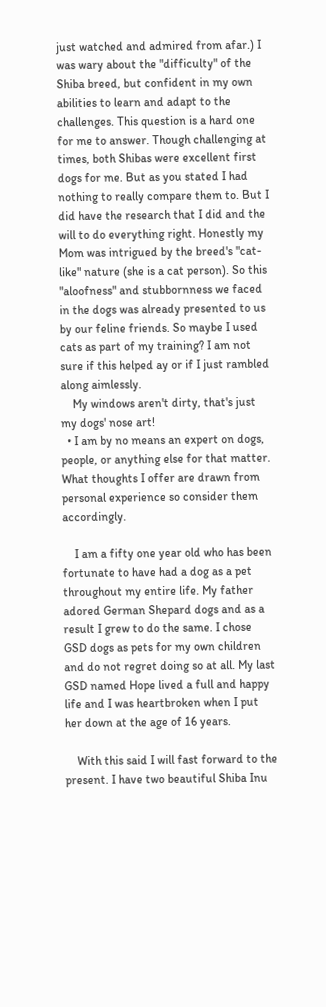just watched and admired from afar.) I was wary about the "difficulty" of the Shiba breed, but confident in my own abilities to learn and adapt to the challenges. This question is a hard one for me to answer. Though challenging at times, both Shibas were excellent first dogs for me. But as you stated I had nothing to really compare them to. But I did have the research that I did and the will to do everything right. Honestly my Mom was intrigued by the breed's "cat-like" nature (she is a cat person). So this "aloofness" and stubbornness we faced in the dogs was already presented to us by our feline friends. So maybe I used cats as part of my training? I am not sure if this helped ay or if I just rambled along aimlessly.
    My windows aren't dirty, that's just my dogs' nose art!
  • I am by no means an expert on dogs, people, or anything else for that matter. What thoughts I offer are drawn from personal experience so consider them accordingly.

    I am a fifty one year old who has been fortunate to have had a dog as a pet throughout my entire life. My father adored German Shepard dogs and as a result I grew to do the same. I chose GSD dogs as pets for my own children and do not regret doing so at all. My last GSD named Hope lived a full and happy life and I was heartbroken when I put her down at the age of 16 years.

    With this said I will fast forward to the present. I have two beautiful Shiba Inu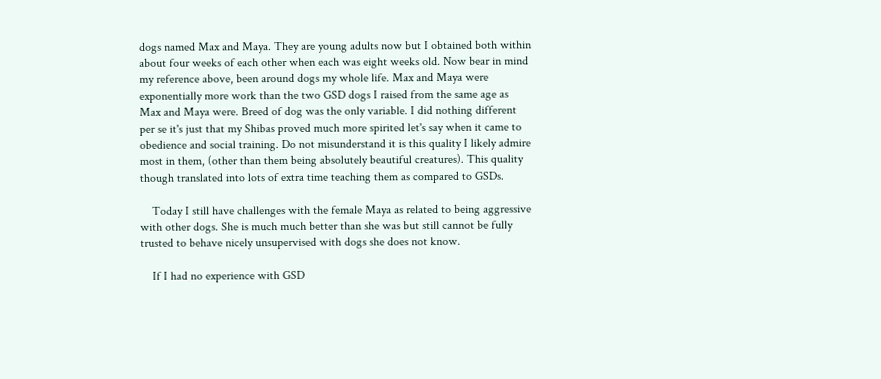dogs named Max and Maya. They are young adults now but I obtained both within about four weeks of each other when each was eight weeks old. Now bear in mind my reference above, been around dogs my whole life. Max and Maya were exponentially more work than the two GSD dogs I raised from the same age as Max and Maya were. Breed of dog was the only variable. I did nothing different per se it's just that my Shibas proved much more spirited let's say when it came to obedience and social training. Do not misunderstand it is this quality I likely admire most in them, (other than them being absolutely beautiful creatures). This quality though translated into lots of extra time teaching them as compared to GSDs.

    Today I still have challenges with the female Maya as related to being aggressive with other dogs. She is much much better than she was but still cannot be fully trusted to behave nicely unsupervised with dogs she does not know.

    If I had no experience with GSD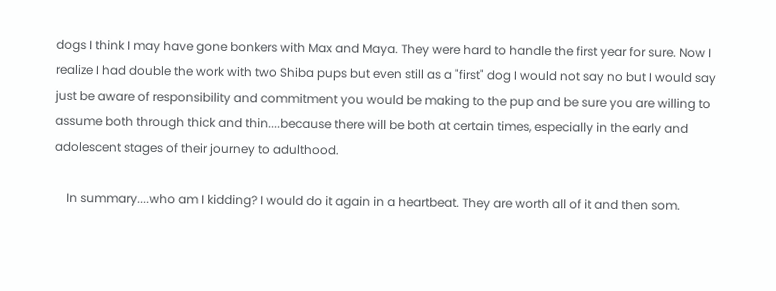dogs I think I may have gone bonkers with Max and Maya. They were hard to handle the first year for sure. Now I realize I had double the work with two Shiba pups but even still as a "first" dog I would not say no but I would say just be aware of responsibility and commitment you would be making to the pup and be sure you are willing to assume both through thick and thin....because there will be both at certain times, especially in the early and adolescent stages of their journey to adulthood.

    In summary....who am I kidding? I would do it again in a heartbeat. They are worth all of it and then som.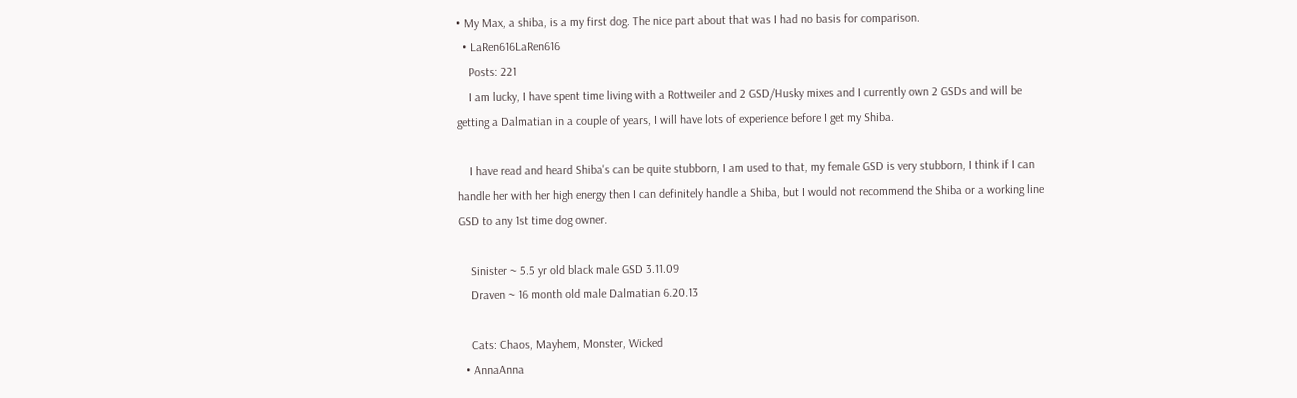• My Max, a shiba, is a my first dog. The nice part about that was I had no basis for comparison.
  • LaRen616LaRen616
    Posts: 221
    I am lucky, I have spent time living with a Rottweiler and 2 GSD/Husky mixes and I currently own 2 GSDs and will be getting a Dalmatian in a couple of years, I will have lots of experience before I get my Shiba.

    I have read and heard Shiba's can be quite stubborn, I am used to that, my female GSD is very stubborn, I think if I can handle her with her high energy then I can definitely handle a Shiba, but I would not recommend the Shiba or a working line GSD to any 1st time dog owner.

    Sinister ~ 5.5 yr old black male GSD 3.11.09
    Draven ~ 16 month old male Dalmatian 6.20.13

    Cats: Chaos, Mayhem, Monster, Wicked
  • AnnaAnna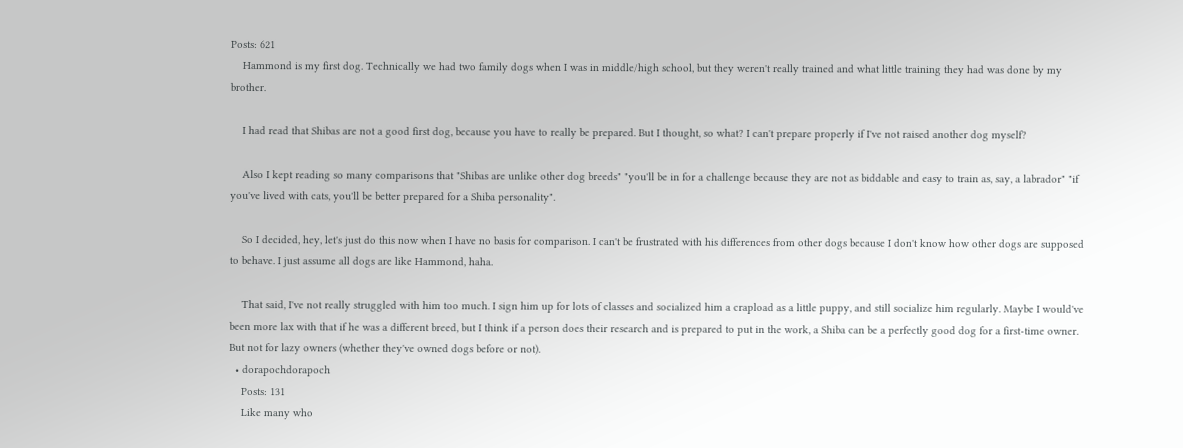Posts: 621
    Hammond is my first dog. Technically we had two family dogs when I was in middle/high school, but they weren't really trained and what little training they had was done by my brother.

    I had read that Shibas are not a good first dog, because you have to really be prepared. But I thought, so what? I can't prepare properly if I've not raised another dog myself?

    Also I kept reading so many comparisons that "Shibas are unlike other dog breeds" "you'll be in for a challenge because they are not as biddable and easy to train as, say, a labrador" "if you've lived with cats, you'll be better prepared for a Shiba personality".

    So I decided, hey, let's just do this now when I have no basis for comparison. I can't be frustrated with his differences from other dogs because I don't know how other dogs are supposed to behave. I just assume all dogs are like Hammond, haha.

    That said, I've not really struggled with him too much. I sign him up for lots of classes and socialized him a crapload as a little puppy, and still socialize him regularly. Maybe I would've been more lax with that if he was a different breed, but I think if a person does their research and is prepared to put in the work, a Shiba can be a perfectly good dog for a first-time owner. But not for lazy owners (whether they've owned dogs before or not).
  • dorapochdorapoch
    Posts: 131
    Like many who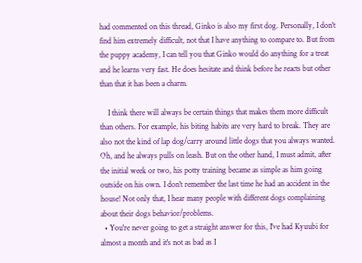had commented on this thread, Ginko is also my first dog. Personally, I don't find him extremely difficult, not that I have anything to compare to. But from the puppy academy, I can tell you that Ginko would do anything for a treat and he learns very fast. He does hesitate and think before he reacts but other than that it has been a charm.

    I think there will always be certain things that makes them more difficult than others. For example, his biting habits are very hard to break. They are also not the kind of lap dog/carry around little dogs that you always wanted. Oh, and he always pulls on leash. But on the other hand, I must admit, after the initial week or two, his potty training became as simple as him going outside on his own. I don't remember the last time he had an accident in the house! Not only that, I hear many people with different dogs complaining about their dogs behavior/problems.
  • You're never going to get a straight answer for this, I've had Kyuubi for almost a month and it's not as bad as I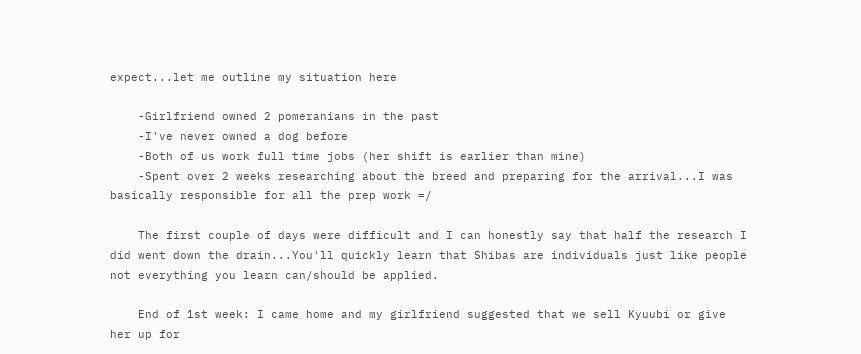expect...let me outline my situation here

    -Girlfriend owned 2 pomeranians in the past
    -I've never owned a dog before
    -Both of us work full time jobs (her shift is earlier than mine)
    -Spent over 2 weeks researching about the breed and preparing for the arrival...I was basically responsible for all the prep work =/

    The first couple of days were difficult and I can honestly say that half the research I did went down the drain...You'll quickly learn that Shibas are individuals just like people not everything you learn can/should be applied.

    End of 1st week: I came home and my girlfriend suggested that we sell Kyuubi or give her up for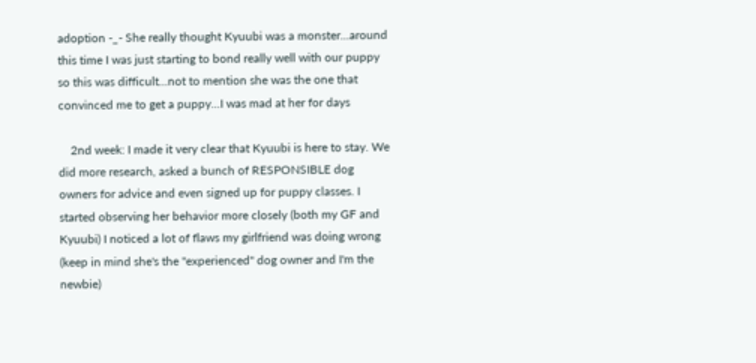adoption -_- She really thought Kyuubi was a monster...around this time I was just starting to bond really well with our puppy so this was difficult...not to mention she was the one that convinced me to get a puppy...I was mad at her for days

    2nd week: I made it very clear that Kyuubi is here to stay. We did more research, asked a bunch of RESPONSIBLE dog owners for advice and even signed up for puppy classes. I started observing her behavior more closely (both my GF and Kyuubi) I noticed a lot of flaws my girlfriend was doing wrong (keep in mind she's the "experienced" dog owner and I'm the newbie)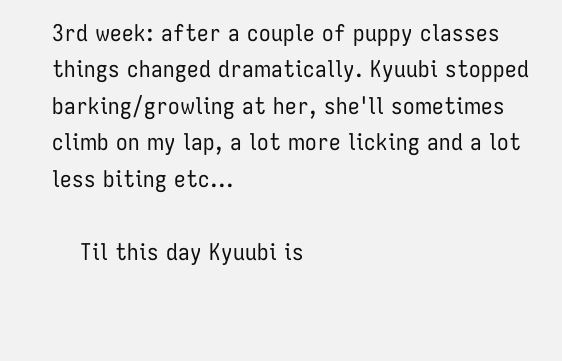3rd week: after a couple of puppy classes things changed dramatically. Kyuubi stopped barking/growling at her, she'll sometimes climb on my lap, a lot more licking and a lot less biting etc...

    Til this day Kyuubi is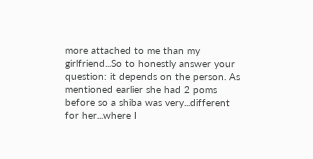more attached to me than my girlfriend...So to honestly answer your question: it depends on the person. As mentioned earlier she had 2 poms before so a shiba was very...different for her...where I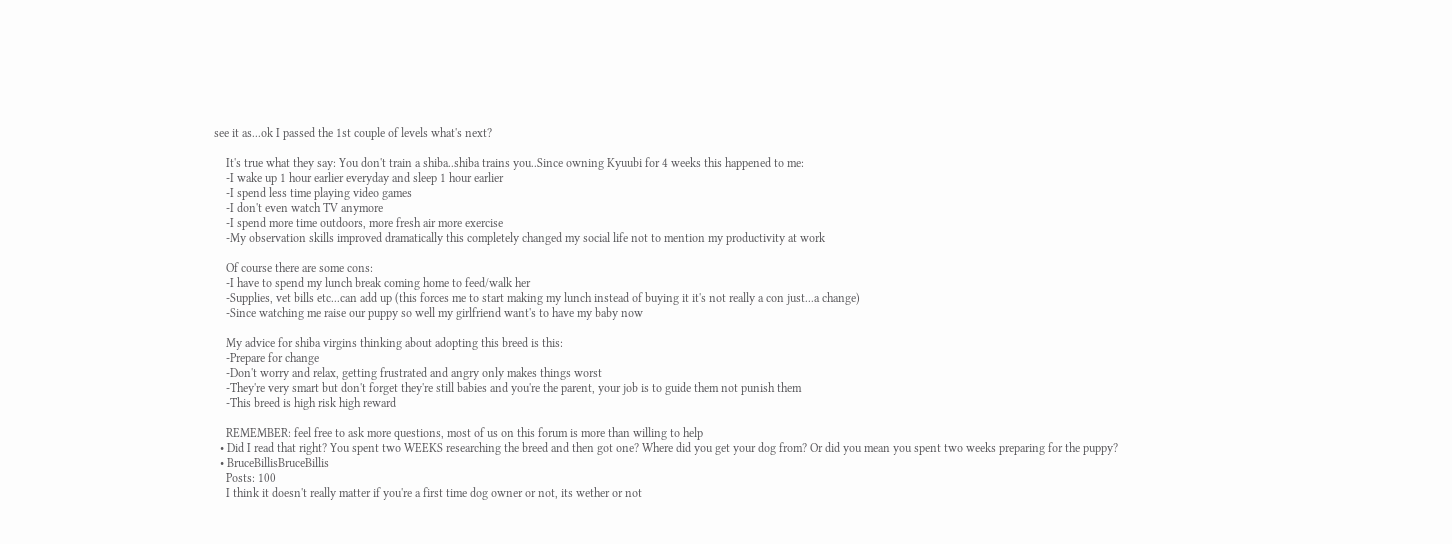see it as...ok I passed the 1st couple of levels what's next?

    It's true what they say: You don't train a shiba..shiba trains you..Since owning Kyuubi for 4 weeks this happened to me:
    -I wake up 1 hour earlier everyday and sleep 1 hour earlier
    -I spend less time playing video games
    -I don't even watch TV anymore
    -I spend more time outdoors, more fresh air more exercise
    -My observation skills improved dramatically this completely changed my social life not to mention my productivity at work

    Of course there are some cons:
    -I have to spend my lunch break coming home to feed/walk her
    -Supplies, vet bills etc...can add up (this forces me to start making my lunch instead of buying it it's not really a con just...a change)
    -Since watching me raise our puppy so well my girlfriend want's to have my baby now

    My advice for shiba virgins thinking about adopting this breed is this:
    -Prepare for change
    -Don't worry and relax, getting frustrated and angry only makes things worst
    -They're very smart but don't forget they're still babies and you're the parent, your job is to guide them not punish them
    -This breed is high risk high reward

    REMEMBER: feel free to ask more questions, most of us on this forum is more than willing to help
  • Did I read that right? You spent two WEEKS researching the breed and then got one? Where did you get your dog from? Or did you mean you spent two weeks preparing for the puppy?
  • BruceBillisBruceBillis
    Posts: 100
    I think it doesn't really matter if you're a first time dog owner or not, its wether or not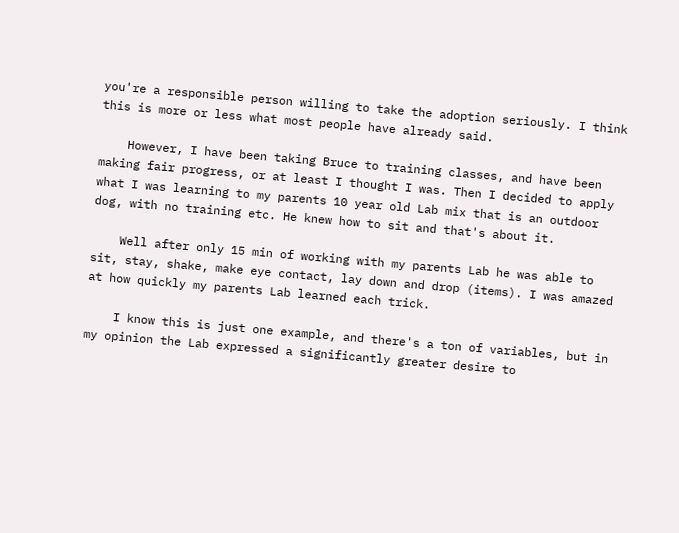you're a responsible person willing to take the adoption seriously. I think this is more or less what most people have already said.

    However, I have been taking Bruce to training classes, and have been making fair progress, or at least I thought I was. Then I decided to apply what I was learning to my parents 10 year old Lab mix that is an outdoor dog, with no training etc. He knew how to sit and that's about it.

    Well after only 15 min of working with my parents Lab he was able to sit, stay, shake, make eye contact, lay down and drop (items). I was amazed at how quickly my parents Lab learned each trick.

    I know this is just one example, and there's a ton of variables, but in my opinion the Lab expressed a significantly greater desire to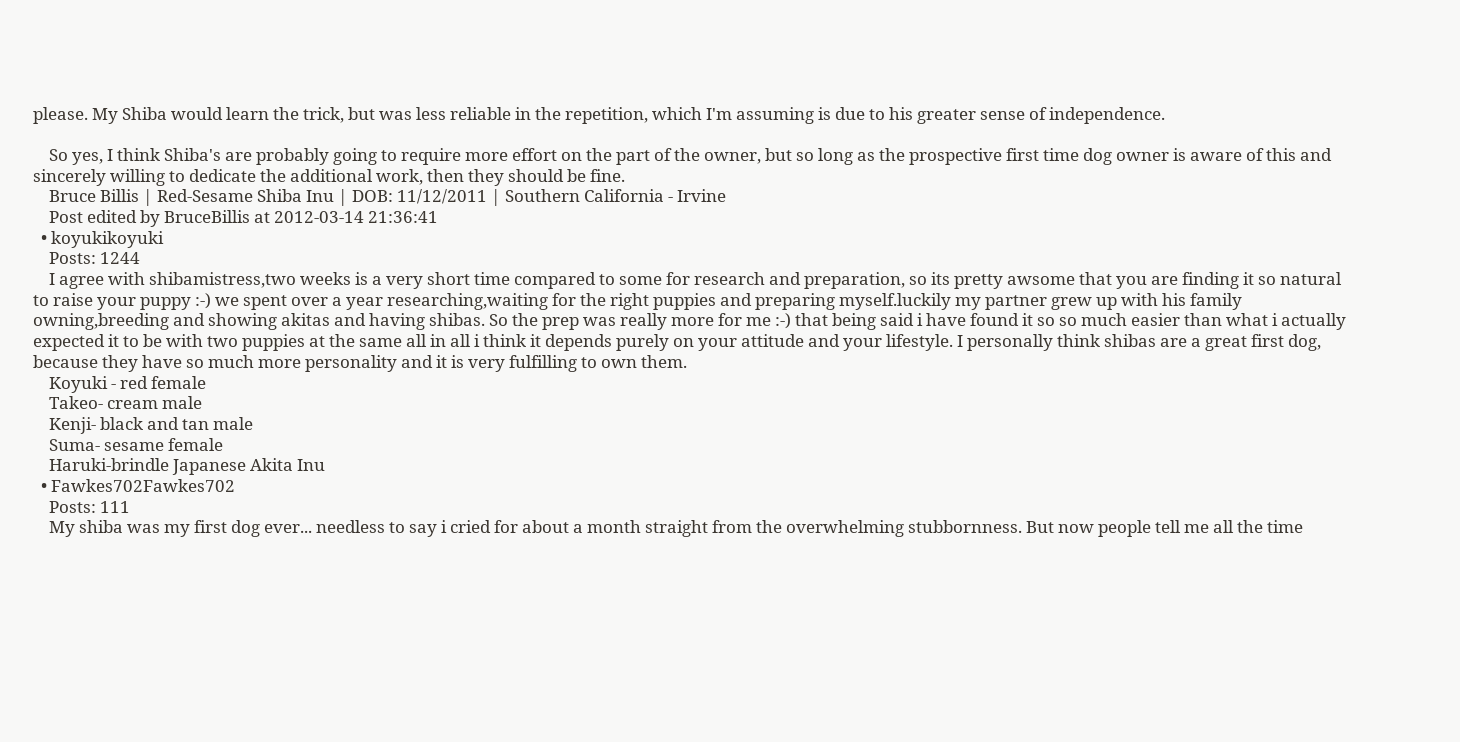please. My Shiba would learn the trick, but was less reliable in the repetition, which I'm assuming is due to his greater sense of independence.

    So yes, I think Shiba's are probably going to require more effort on the part of the owner, but so long as the prospective first time dog owner is aware of this and sincerely willing to dedicate the additional work, then they should be fine.
    Bruce Billis | Red-Sesame Shiba Inu | DOB: 11/12/2011 | Southern California - Irvine
    Post edited by BruceBillis at 2012-03-14 21:36:41
  • koyukikoyuki
    Posts: 1244
    I agree with shibamistress,two weeks is a very short time compared to some for research and preparation, so its pretty awsome that you are finding it so natural to raise your puppy :-) we spent over a year researching,waiting for the right puppies and preparing myself.luckily my partner grew up with his family owning,breeding and showing akitas and having shibas. So the prep was really more for me :-) that being said i have found it so so much easier than what i actually expected it to be with two puppies at the same all in all i think it depends purely on your attitude and your lifestyle. I personally think shibas are a great first dog, because they have so much more personality and it is very fulfilling to own them.
    Koyuki - red female
    Takeo- cream male
    Kenji- black and tan male
    Suma- sesame female
    Haruki-brindle Japanese Akita Inu
  • Fawkes702Fawkes702
    Posts: 111
    My shiba was my first dog ever... needless to say i cried for about a month straight from the overwhelming stubbornness. But now people tell me all the time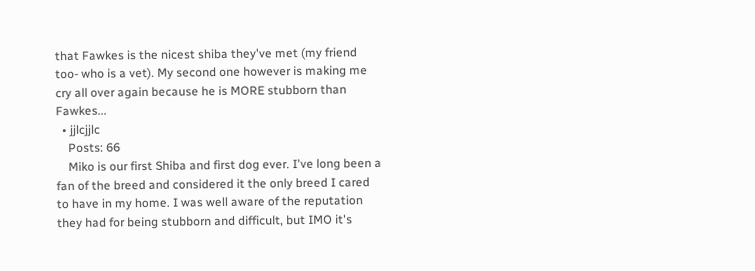that Fawkes is the nicest shiba they've met (my friend too- who is a vet). My second one however is making me cry all over again because he is MORE stubborn than Fawkes...
  • jjlcjjlc
    Posts: 66
    Miko is our first Shiba and first dog ever. I've long been a fan of the breed and considered it the only breed I cared to have in my home. I was well aware of the reputation they had for being stubborn and difficult, but IMO it's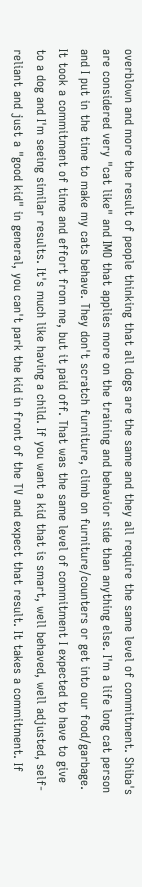overblown and more the result of people thinking that all dogs are the same and they all require the same level of commitment. Shiba's are considered very "cat like" and IMO that applies more on the training and behavior side than anything else. I'm a life long cat person and I put in the time to make my cats behave. They don't scratch furniture, climb on furniture/counters or get into our food/garbage. It took a commitment of time and effort from me, but it paid off. That was the same level of commitment I expected to have to give to a dog and I'm seeing similar results. It's much like having a child. If you want a kid that is smart, well behaved, well adjusted, self-reliant and just a "good kid" in general, you can't park the kid in front of the TV and expect that result. It takes a commitment. If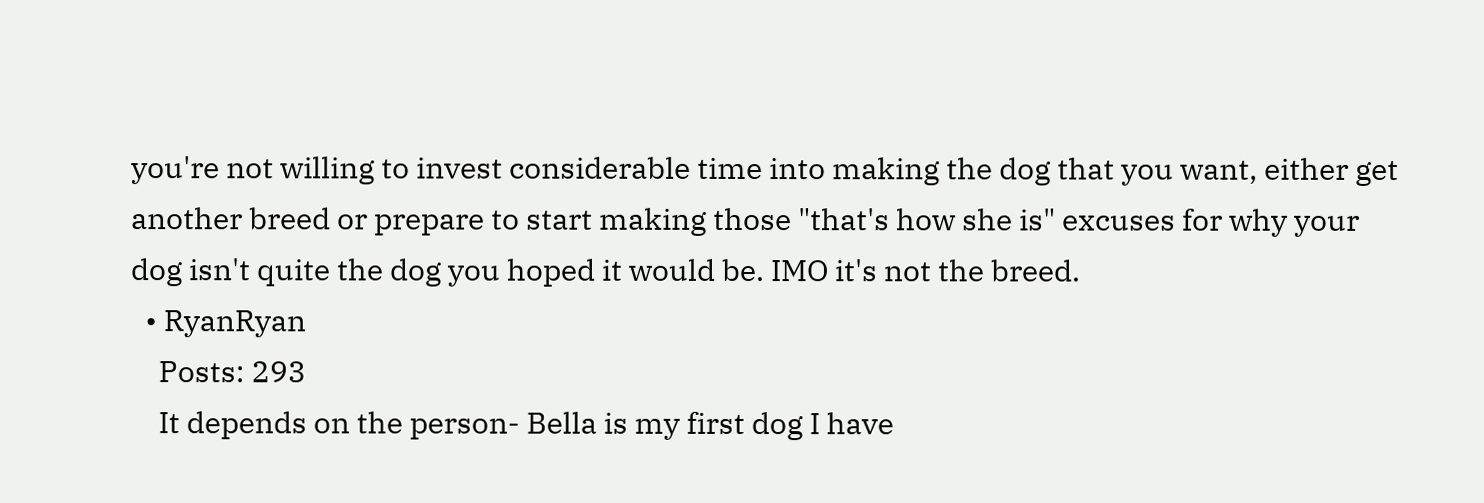you're not willing to invest considerable time into making the dog that you want, either get another breed or prepare to start making those "that's how she is" excuses for why your dog isn't quite the dog you hoped it would be. IMO it's not the breed.
  • RyanRyan
    Posts: 293
    It depends on the person- Bella is my first dog I have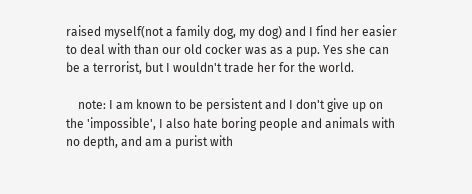raised myself(not a family dog, my dog) and I find her easier to deal with than our old cocker was as a pup. Yes she can be a terrorist, but I wouldn't trade her for the world.

    note: I am known to be persistent and I don't give up on the 'impossible', I also hate boring people and animals with no depth, and am a purist with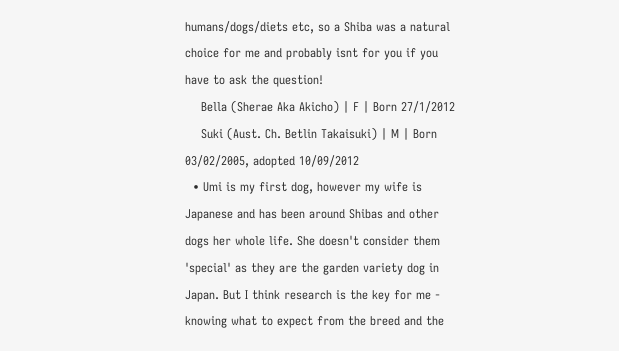humans/dogs/diets etc, so a Shiba was a natural choice for me and probably isnt for you if you have to ask the question!
    Bella (Sherae Aka Akicho) | F | Born 27/1/2012
    Suki (Aust. Ch. Betlin Takaisuki) | M | Born 03/02/2005, adopted 10/09/2012
  • Umi is my first dog, however my wife is Japanese and has been around Shibas and other dogs her whole life. She doesn't consider them 'special' as they are the garden variety dog in Japan. But I think research is the key for me - knowing what to expect from the breed and the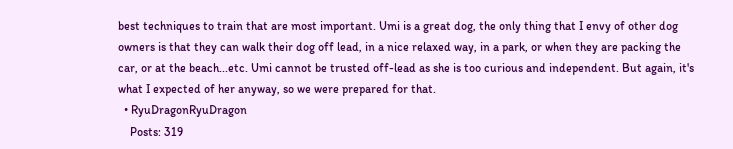best techniques to train that are most important. Umi is a great dog, the only thing that I envy of other dog owners is that they can walk their dog off lead, in a nice relaxed way, in a park, or when they are packing the car, or at the beach...etc. Umi cannot be trusted off-lead as she is too curious and independent. But again, it's what I expected of her anyway, so we were prepared for that.
  • RyuDragonRyuDragon
    Posts: 319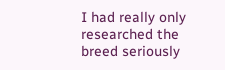I had really only researched the breed seriously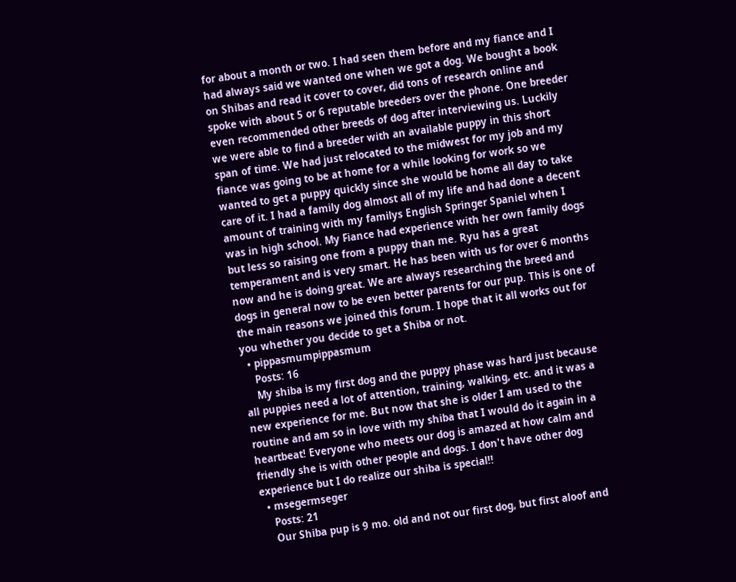for about a month or two. I had seen them before and my fiance and I had always said we wanted one when we got a dog. We bought a book on Shibas and read it cover to cover, did tons of research online and spoke with about 5 or 6 reputable breeders over the phone. One breeder even recommended other breeds of dog after interviewing us. Luckily we were able to find a breeder with an available puppy in this short span of time. We had just relocated to the midwest for my job and my fiance was going to be at home for a while looking for work so we wanted to get a puppy quickly since she would be home all day to take care of it. I had a family dog almost all of my life and had done a decent amount of training with my familys English Springer Spaniel when I was in high school. My Fiance had experience with her own family dogs but less so raising one from a puppy than me. Ryu has a great temperament and is very smart. He has been with us for over 6 months now and he is doing great. We are always researching the breed and dogs in general now to be even better parents for our pup. This is one of the main reasons we joined this forum. I hope that it all works out for you whether you decide to get a Shiba or not.
  • pippasmumpippasmum
    Posts: 16
    My shiba is my first dog and the puppy phase was hard just because all puppies need a lot of attention, training, walking, etc. and it was a new experience for me. But now that she is older I am used to the routine and am so in love with my shiba that I would do it again in a heartbeat! Everyone who meets our dog is amazed at how calm and friendly she is with other people and dogs. I don't have other dog experience but I do realize our shiba is special!!
  • msegermseger
    Posts: 21
    Our Shiba pup is 9 mo. old and not our first dog, but first aloof and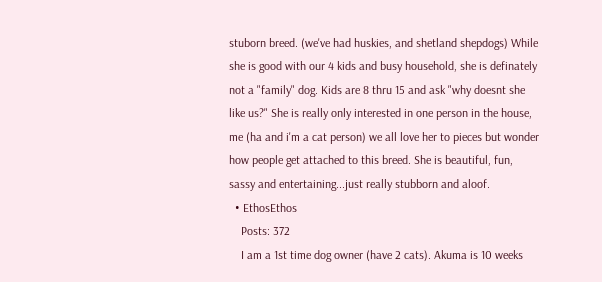stuborn breed. (we've had huskies, and shetland shepdogs) While she is good with our 4 kids and busy household, she is definately not a "family" dog. Kids are 8 thru 15 and ask "why doesnt she like us?" She is really only interested in one person in the house, me (ha and i'm a cat person) we all love her to pieces but wonder how people get attached to this breed. She is beautiful, fun, sassy and entertaining...just really stubborn and aloof.
  • EthosEthos
    Posts: 372
    I am a 1st time dog owner (have 2 cats). Akuma is 10 weeks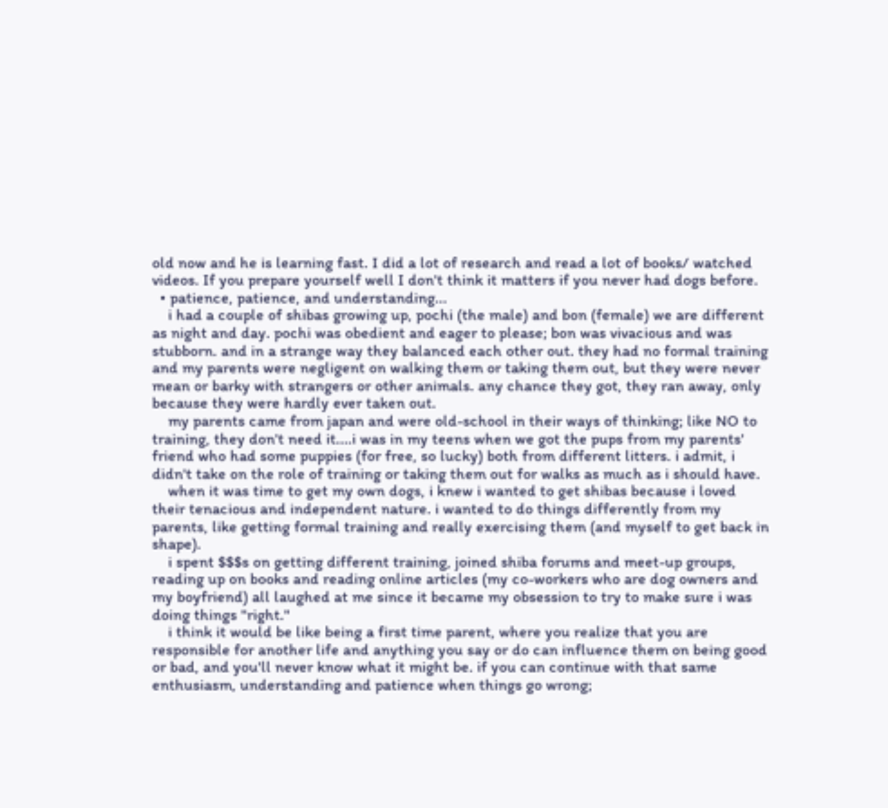old now and he is learning fast. I did a lot of research and read a lot of books/ watched videos. If you prepare yourself well I don't think it matters if you never had dogs before.
  • patience, patience, and understanding...
    i had a couple of shibas growing up, pochi (the male) and bon (female) we are different as night and day. pochi was obedient and eager to please; bon was vivacious and was stubborn. and in a strange way they balanced each other out. they had no formal training and my parents were negligent on walking them or taking them out, but they were never mean or barky with strangers or other animals. any chance they got, they ran away, only because they were hardly ever taken out.
    my parents came from japan and were old-school in their ways of thinking; like NO to training, they don't need it....i was in my teens when we got the pups from my parents' friend who had some puppies (for free, so lucky) both from different litters. i admit, i didn't take on the role of training or taking them out for walks as much as i should have.
    when it was time to get my own dogs, i knew i wanted to get shibas because i loved their tenacious and independent nature. i wanted to do things differently from my parents, like getting formal training and really exercising them (and myself to get back in shape).
    i spent $$$s on getting different training, joined shiba forums and meet-up groups, reading up on books and reading online articles (my co-workers who are dog owners and my boyfriend) all laughed at me since it became my obsession to try to make sure i was doing things "right."
    i think it would be like being a first time parent, where you realize that you are responsible for another life and anything you say or do can influence them on being good or bad, and you'll never know what it might be. if you can continue with that same enthusiasm, understanding and patience when things go wrong;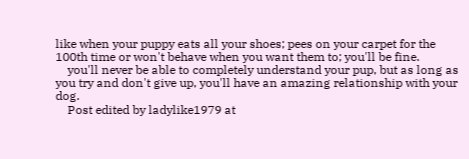like when your puppy eats all your shoes; pees on your carpet for the 100th time or won't behave when you want them to; you'll be fine.
    you'll never be able to completely understand your pup, but as long as you try and don't give up, you'll have an amazing relationship with your dog.
    Post edited by ladylike1979 at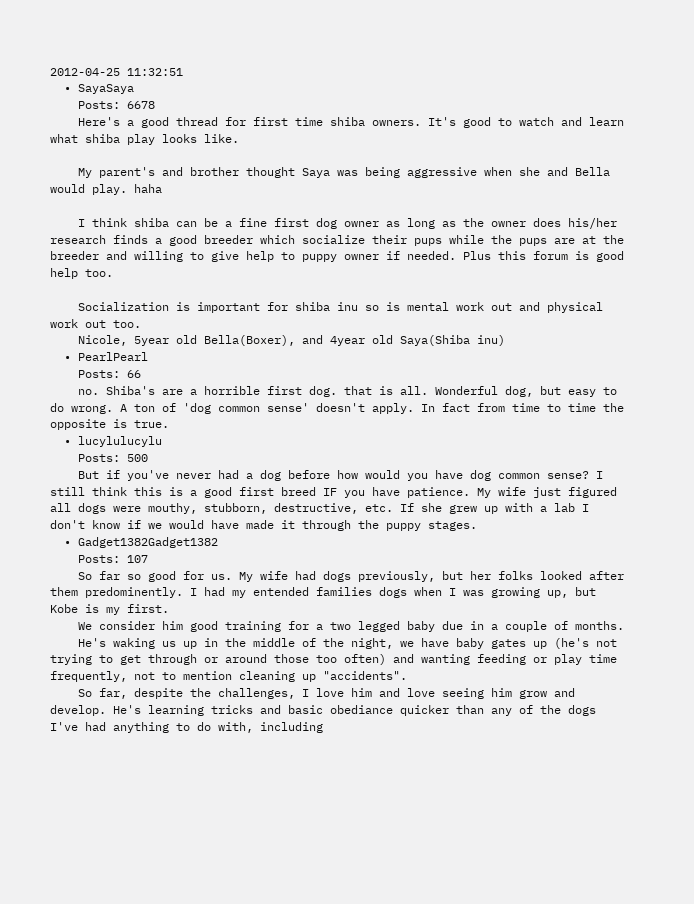2012-04-25 11:32:51
  • SayaSaya
    Posts: 6678
    Here's a good thread for first time shiba owners. It's good to watch and learn what shiba play looks like.

    My parent's and brother thought Saya was being aggressive when she and Bella would play. haha

    I think shiba can be a fine first dog owner as long as the owner does his/her research finds a good breeder which socialize their pups while the pups are at the breeder and willing to give help to puppy owner if needed. Plus this forum is good help too.

    Socialization is important for shiba inu so is mental work out and physical work out too.
    Nicole, 5year old Bella(Boxer), and 4year old Saya(Shiba inu)
  • PearlPearl
    Posts: 66
    no. Shiba's are a horrible first dog. that is all. Wonderful dog, but easy to do wrong. A ton of 'dog common sense' doesn't apply. In fact from time to time the opposite is true.
  • lucylulucylu
    Posts: 500
    But if you've never had a dog before how would you have dog common sense? I still think this is a good first breed IF you have patience. My wife just figured all dogs were mouthy, stubborn, destructive, etc. If she grew up with a lab I don't know if we would have made it through the puppy stages.
  • Gadget1382Gadget1382
    Posts: 107
    So far so good for us. My wife had dogs previously, but her folks looked after them predominently. I had my entended families dogs when I was growing up, but Kobe is my first.
    We consider him good training for a two legged baby due in a couple of months.
    He's waking us up in the middle of the night, we have baby gates up (he's not trying to get through or around those too often) and wanting feeding or play time frequently, not to mention cleaning up "accidents".
    So far, despite the challenges, I love him and love seeing him grow and develop. He's learning tricks and basic obediance quicker than any of the dogs I've had anything to do with, including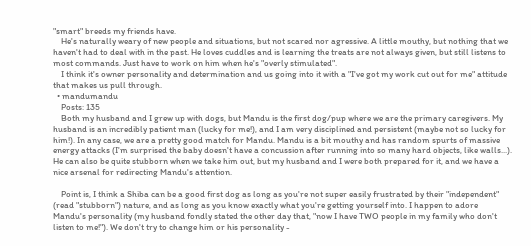"smart" breeds my friends have.
    He's naturally weary of new people and situations, but not scared nor agressive. A little mouthy, but nothing that we haven't had to deal with in the past. He loves cuddles and is learning the treats are not always given, but still listens to most commands. Just have to work on him when he's "overly stimulated".
    I think it's owner personality and determination and us going into it with a "I've got my work cut out for me" attitude that makes us pull through.
  • mandumandu
    Posts: 135
    Both my husband and I grew up with dogs, but Mandu is the first dog/pup where we are the primary caregivers. My husband is an incredibly patient man (lucky for me!), and I am very disciplined and persistent (maybe not so lucky for him!). In any case, we are a pretty good match for Mandu. Mandu is a bit mouthy and has random spurts of massive energy attacks (I'm surprised the baby doesn't have a concussion after running into so many hard objects, like walls...). He can also be quite stubborn when we take him out, but my husband and I were both prepared for it, and we have a nice arsenal for redirecting Mandu's attention.

    Point is, I think a Shiba can be a good first dog as long as you're not super easily frustrated by their "independent" (read "stubborn") nature, and as long as you know exactly what you're getting yourself into. I happen to adore Mandu's personality (my husband fondly stated the other day that, "now I have TWO people in my family who don't listen to me!"). We don't try to change him or his personality -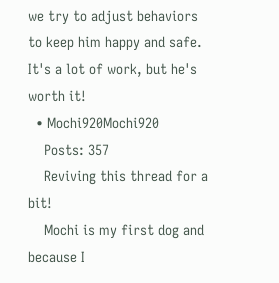we try to adjust behaviors to keep him happy and safe. It's a lot of work, but he's worth it!
  • Mochi920Mochi920
    Posts: 357
    Reviving this thread for a bit!
    Mochi is my first dog and because I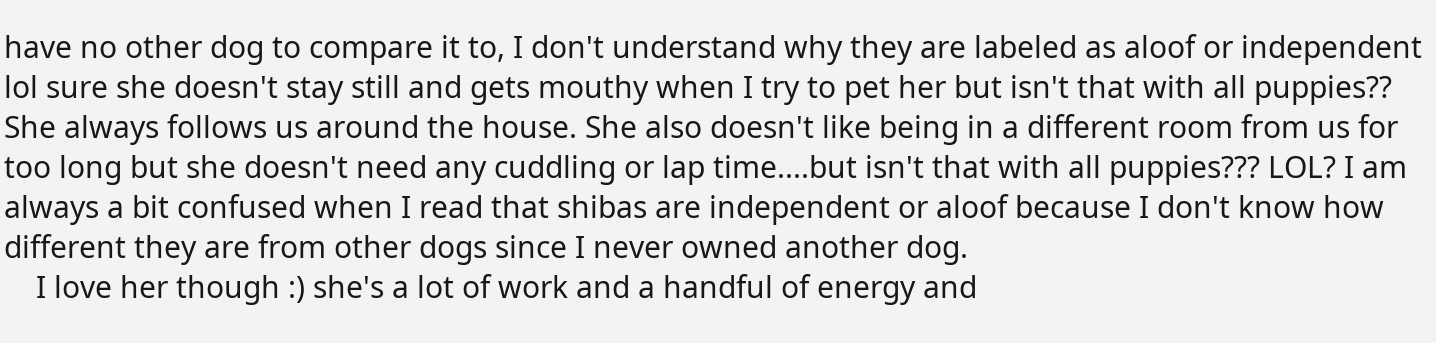have no other dog to compare it to, I don't understand why they are labeled as aloof or independent lol sure she doesn't stay still and gets mouthy when I try to pet her but isn't that with all puppies?? She always follows us around the house. She also doesn't like being in a different room from us for too long but she doesn't need any cuddling or lap time....but isn't that with all puppies??? LOL? I am always a bit confused when I read that shibas are independent or aloof because I don't know how different they are from other dogs since I never owned another dog.
    I love her though :) she's a lot of work and a handful of energy and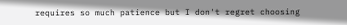requires so much patience but I don't regret choosing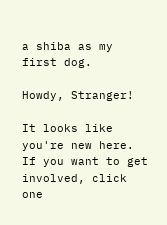a shiba as my first dog.

Howdy, Stranger!

It looks like you're new here. If you want to get involved, click one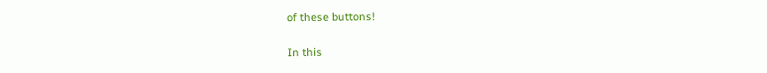of these buttons!

In this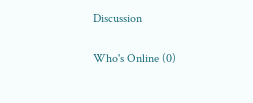Discussion

Who's Online (0)